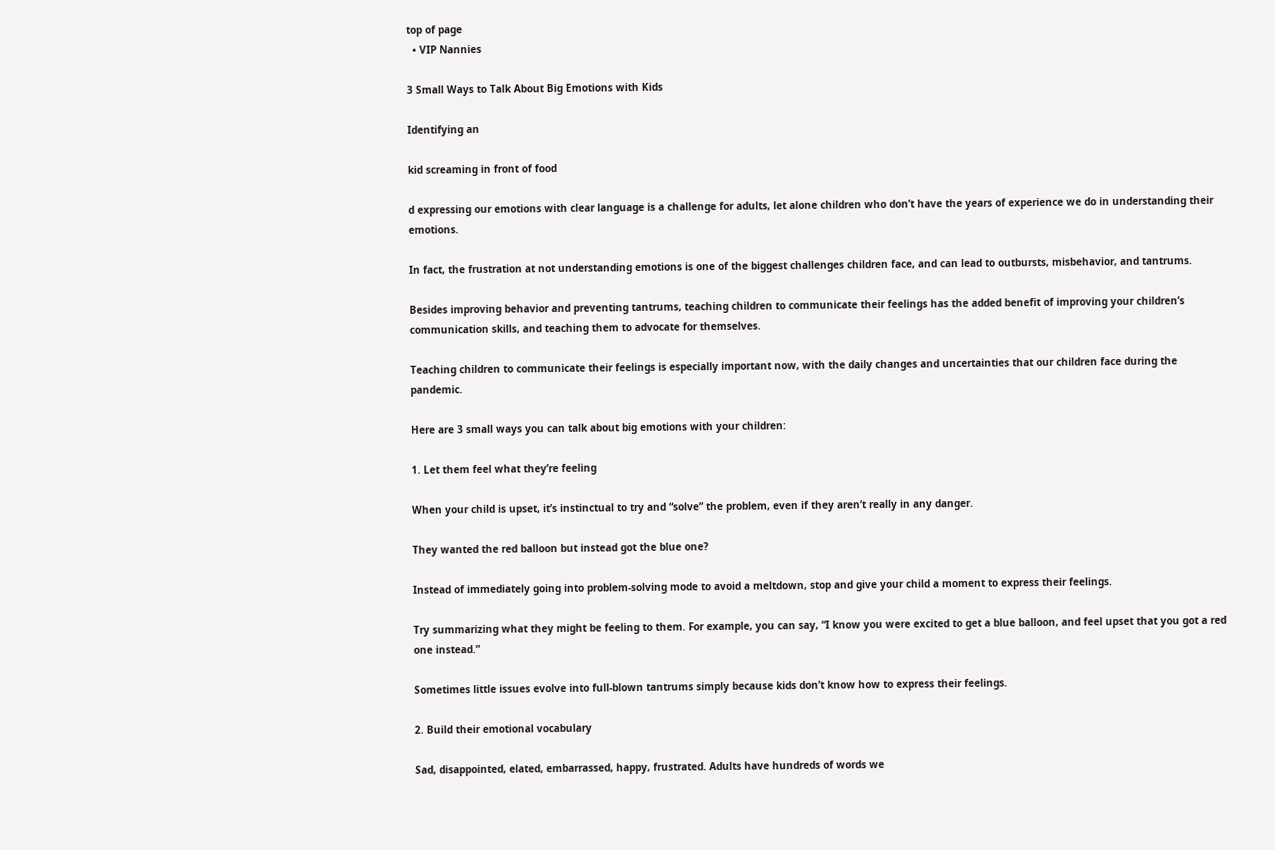top of page
  • VIP Nannies

3 Small Ways to Talk About Big Emotions with Kids

Identifying an

kid screaming in front of food

d expressing our emotions with clear language is a challenge for adults, let alone children who don’t have the years of experience we do in understanding their emotions.

In fact, the frustration at not understanding emotions is one of the biggest challenges children face, and can lead to outbursts, misbehavior, and tantrums.

Besides improving behavior and preventing tantrums, teaching children to communicate their feelings has the added benefit of improving your children’s communication skills, and teaching them to advocate for themselves.

Teaching children to communicate their feelings is especially important now, with the daily changes and uncertainties that our children face during the pandemic.

Here are 3 small ways you can talk about big emotions with your children:

1. Let them feel what they’re feeling

When your child is upset, it’s instinctual to try and “solve” the problem, even if they aren’t really in any danger.

They wanted the red balloon but instead got the blue one?

Instead of immediately going into problem-solving mode to avoid a meltdown, stop and give your child a moment to express their feelings.

Try summarizing what they might be feeling to them. For example, you can say, “I know you were excited to get a blue balloon, and feel upset that you got a red one instead.”

Sometimes little issues evolve into full-blown tantrums simply because kids don’t know how to express their feelings.

2. Build their emotional vocabulary

Sad, disappointed, elated, embarrassed, happy, frustrated. Adults have hundreds of words we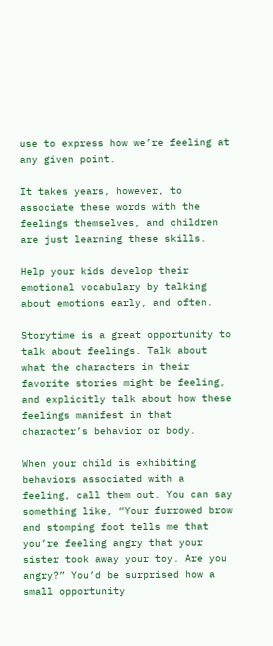use to express how we’re feeling at any given point.

It takes years, however, to associate these words with the feelings themselves, and children are just learning these skills.

Help your kids develop their emotional vocabulary by talking about emotions early, and often.

Storytime is a great opportunity to talk about feelings. Talk about what the characters in their favorite stories might be feeling, and explicitly talk about how these feelings manifest in that character’s behavior or body.

When your child is exhibiting behaviors associated with a feeling, call them out. You can say something like, “Your furrowed brow and stomping foot tells me that you’re feeling angry that your sister took away your toy. Are you angry?” You’d be surprised how a small opportunity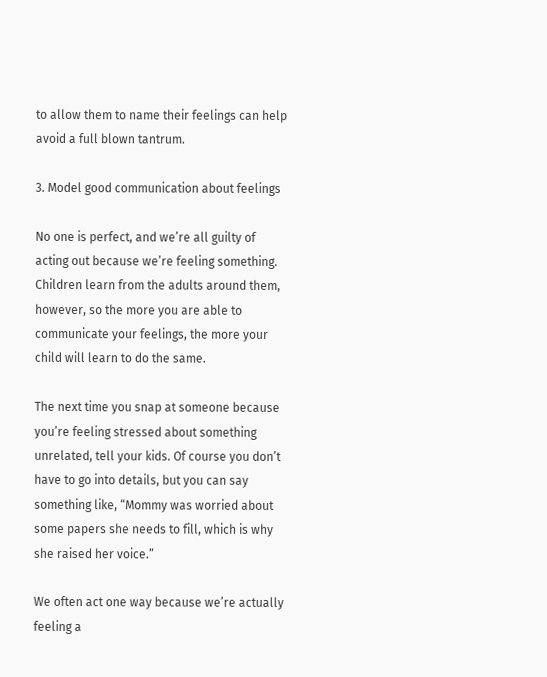to allow them to name their feelings can help avoid a full blown tantrum.

3. Model good communication about feelings

No one is perfect, and we’re all guilty of acting out because we’re feeling something. Children learn from the adults around them, however, so the more you are able to communicate your feelings, the more your child will learn to do the same.

The next time you snap at someone because you’re feeling stressed about something unrelated, tell your kids. Of course you don’t have to go into details, but you can say something like, “Mommy was worried about some papers she needs to fill, which is why she raised her voice.”

We often act one way because we’re actually feeling a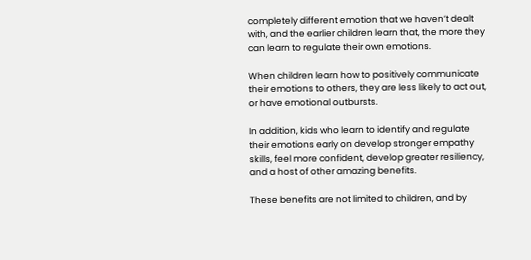completely different emotion that we haven’t dealt with, and the earlier children learn that, the more they can learn to regulate their own emotions.

When children learn how to positively communicate their emotions to others, they are less likely to act out, or have emotional outbursts.

In addition, kids who learn to identify and regulate their emotions early on develop stronger empathy skills, feel more confident, develop greater resiliency, and a host of other amazing benefits.

These benefits are not limited to children, and by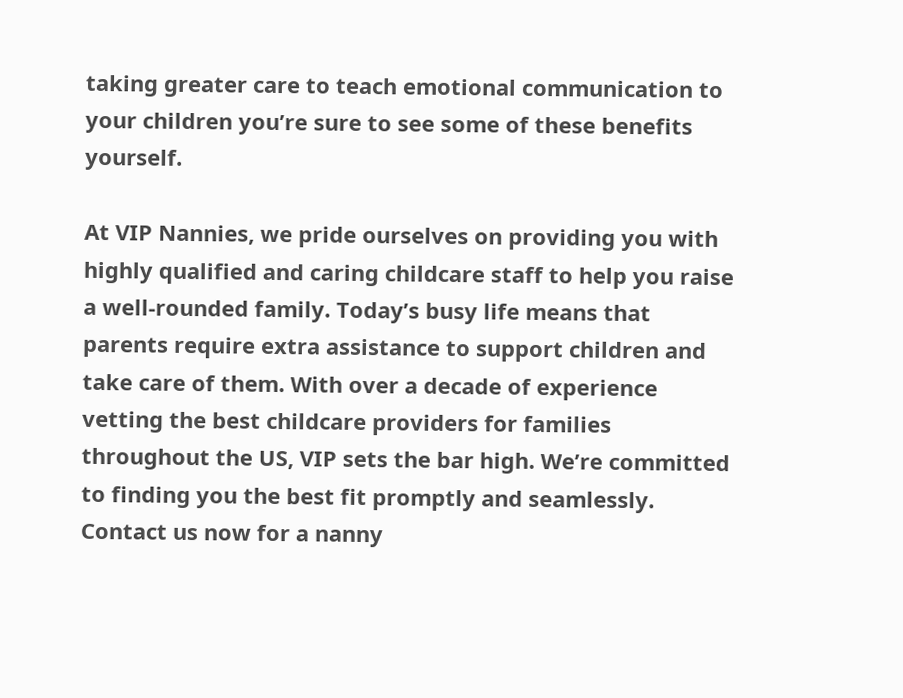taking greater care to teach emotional communication to your children you’re sure to see some of these benefits yourself.

At VIP Nannies, we pride ourselves on providing you with highly qualified and caring childcare staff to help you raise a well-rounded family. Today’s busy life means that parents require extra assistance to support children and take care of them. With over a decade of experience vetting the best childcare providers for families throughout the US, VIP sets the bar high. We’re committed to finding you the best fit promptly and seamlessly. Contact us now for a nanny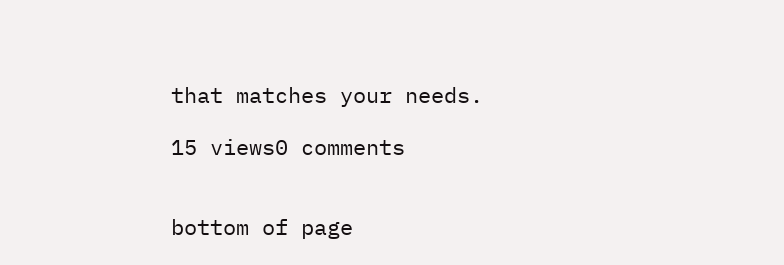that matches your needs.

15 views0 comments


bottom of page